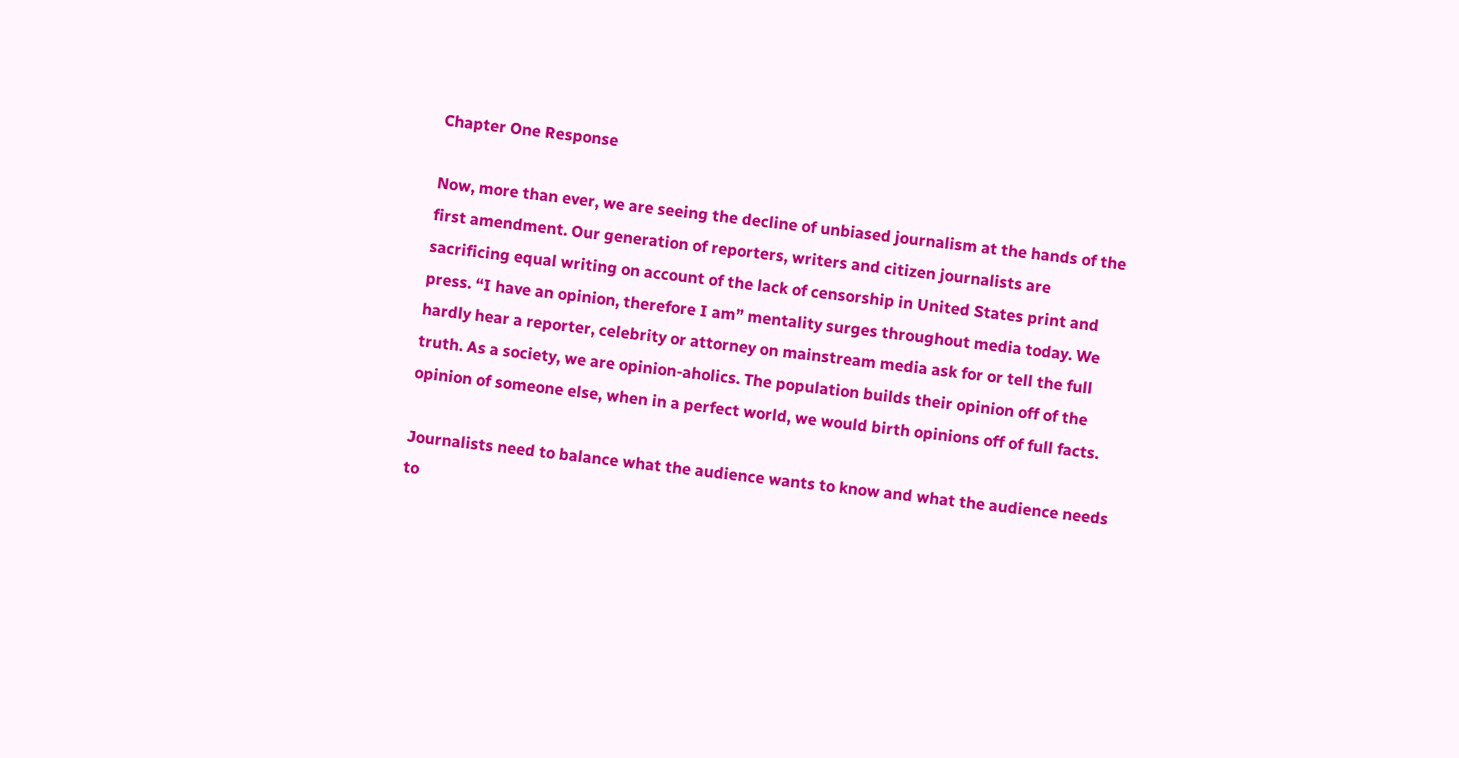Chapter One Response

Now, more than ever, we are seeing the decline of unbiased journalism at the hands of the first amendment. Our generation of reporters, writers and citizen journalists are sacrificing equal writing on account of the lack of censorship in United States print and press. “I have an opinion, therefore I am” mentality surges throughout media today. We hardly hear a reporter, celebrity or attorney on mainstream media ask for or tell the full truth. As a society, we are opinion-aholics. The population builds their opinion off of the opinion of someone else, when in a perfect world, we would birth opinions off of full facts.

Journalists need to balance what the audience wants to know and what the audience needs to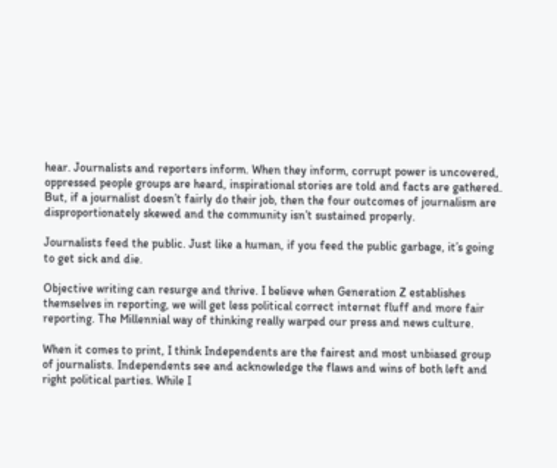hear. Journalists and reporters inform. When they inform, corrupt power is uncovered, oppressed people groups are heard, inspirational stories are told and facts are gathered. But, if a journalist doesn’t fairly do their job, then the four outcomes of journalism are disproportionately skewed and the community isn’t sustained properly.

Journalists feed the public. Just like a human, if you feed the public garbage, it’s going to get sick and die.

Objective writing can resurge and thrive. I believe when Generation Z establishes themselves in reporting, we will get less political correct internet fluff and more fair reporting. The Millennial way of thinking really warped our press and news culture.

When it comes to print, I think Independents are the fairest and most unbiased group of journalists. Independents see and acknowledge the flaws and wins of both left and right political parties. While I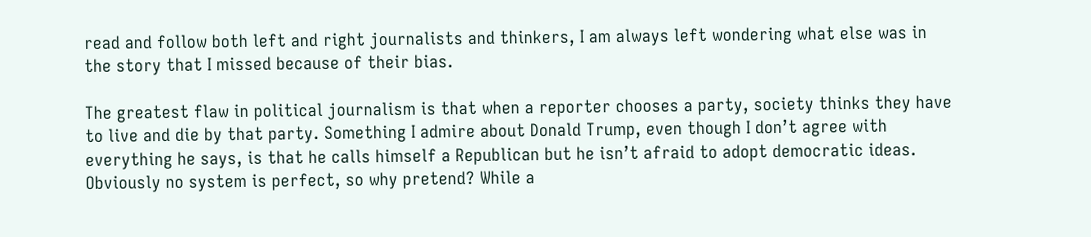read and follow both left and right journalists and thinkers, I am always left wondering what else was in the story that I missed because of their bias.

The greatest flaw in political journalism is that when a reporter chooses a party, society thinks they have to live and die by that party. Something I admire about Donald Trump, even though I don’t agree with everything he says, is that he calls himself a Republican but he isn’t afraid to adopt democratic ideas. Obviously no system is perfect, so why pretend? While a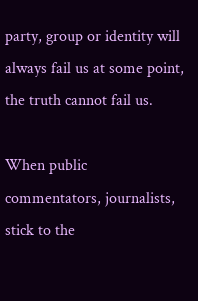party, group or identity will always fail us at some point, the truth cannot fail us.

When public commentators, journalists, stick to the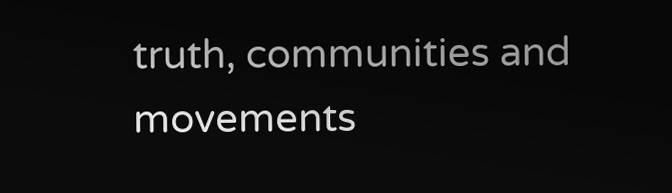truth, communities and movements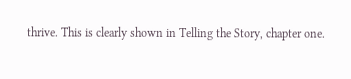thrive. This is clearly shown in Telling the Story, chapter one.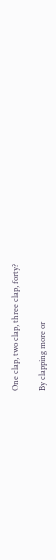One clap, two clap, three clap, forty?

By clapping more or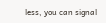less, you can signal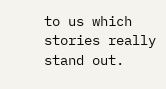to us which stories really stand out.